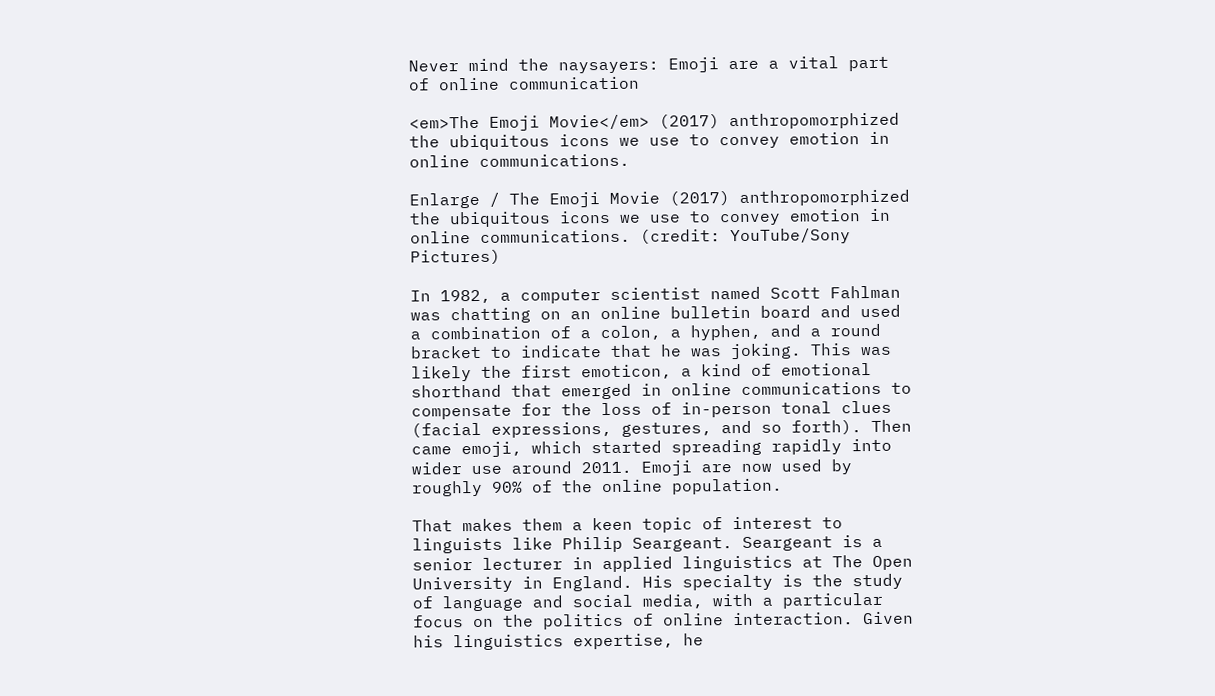Never mind the naysayers: Emoji are a vital part of online communication

<em>The Emoji Movie</em> (2017) anthropomorphized the ubiquitous icons we use to convey emotion in online communications.

Enlarge / The Emoji Movie (2017) anthropomorphized the ubiquitous icons we use to convey emotion in online communications. (credit: YouTube/Sony Pictures)

In 1982, a computer scientist named Scott Fahlman was chatting on an online bulletin board and used a combination of a colon, a hyphen, and a round bracket to indicate that he was joking. This was likely the first emoticon, a kind of emotional shorthand that emerged in online communications to compensate for the loss of in-person tonal clues (facial expressions, gestures, and so forth). Then came emoji, which started spreading rapidly into wider use around 2011. Emoji are now used by roughly 90% of the online population.

That makes them a keen topic of interest to linguists like Philip Seargeant. Seargeant is a senior lecturer in applied linguistics at The Open University in England. His specialty is the study of language and social media, with a particular focus on the politics of online interaction. Given his linguistics expertise, he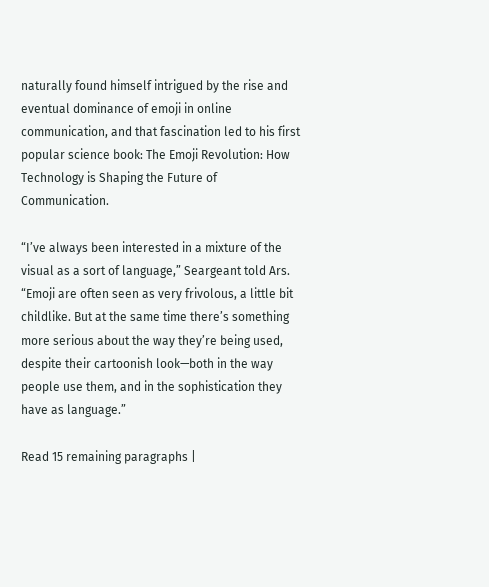naturally found himself intrigued by the rise and eventual dominance of emoji in online communication, and that fascination led to his first popular science book: The Emoji Revolution: How Technology is Shaping the Future of Communication.

“I’ve always been interested in a mixture of the visual as a sort of language,” Seargeant told Ars. “Emoji are often seen as very frivolous, a little bit childlike. But at the same time there’s something more serious about the way they’re being used, despite their cartoonish look—both in the way people use them, and in the sophistication they have as language.”

Read 15 remaining paragraphs |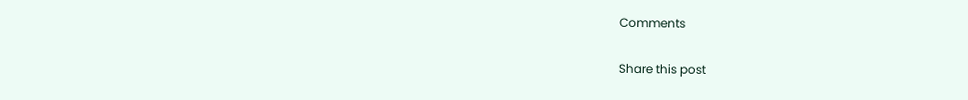Comments

Share this post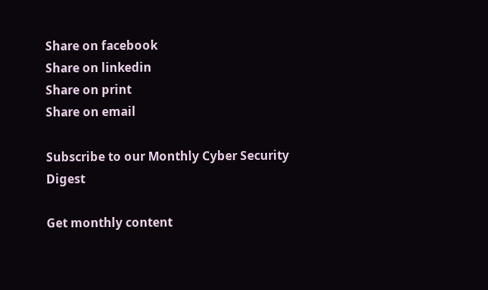Share on facebook
Share on linkedin
Share on print
Share on email

Subscribe to our Monthly Cyber Security Digest

Get monthly content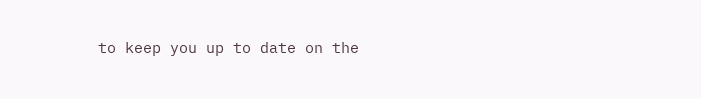to keep you up to date on the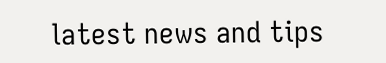latest news and tips